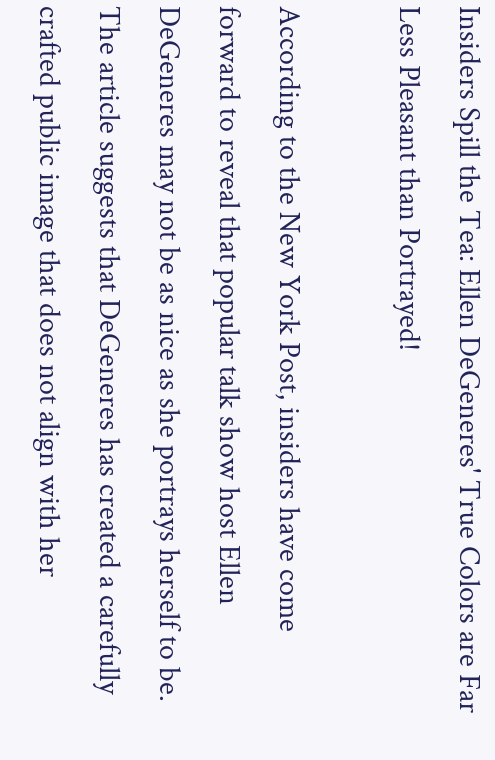Insiders Spill the Tea: Ellen DeGeneres' True Colors are Far Less Pleasant than Portrayed!

According to the New York Post, insiders have come forward to reveal that popular talk show host Ellen DeGeneres may not be as nice as she portrays herself to be. The article suggests that DeGeneres has created a carefully crafted public image that does not align with her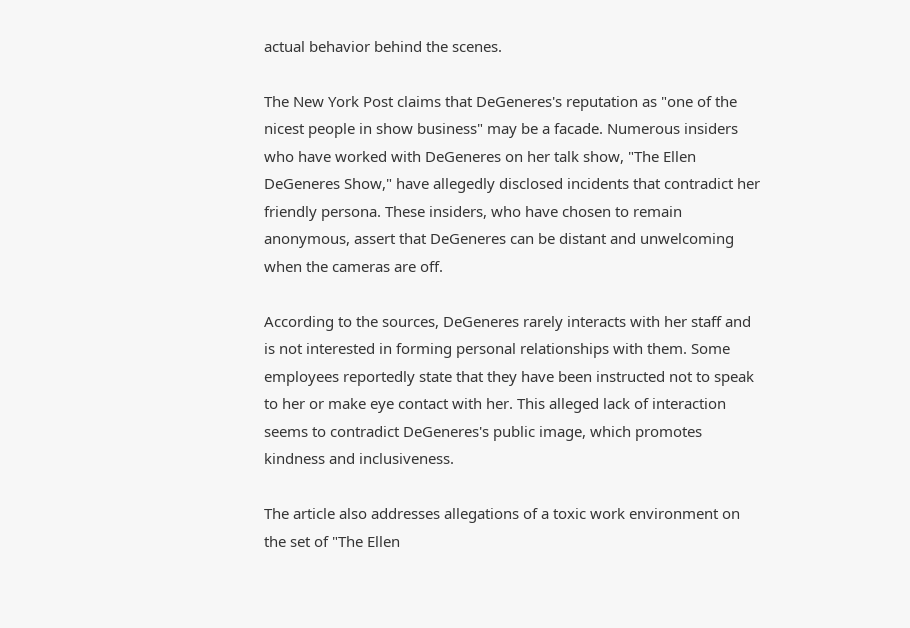actual behavior behind the scenes.

The New York Post claims that DeGeneres's reputation as "one of the nicest people in show business" may be a facade. Numerous insiders who have worked with DeGeneres on her talk show, "The Ellen DeGeneres Show," have allegedly disclosed incidents that contradict her friendly persona. These insiders, who have chosen to remain anonymous, assert that DeGeneres can be distant and unwelcoming when the cameras are off.

According to the sources, DeGeneres rarely interacts with her staff and is not interested in forming personal relationships with them. Some employees reportedly state that they have been instructed not to speak to her or make eye contact with her. This alleged lack of interaction seems to contradict DeGeneres's public image, which promotes kindness and inclusiveness.

The article also addresses allegations of a toxic work environment on the set of "The Ellen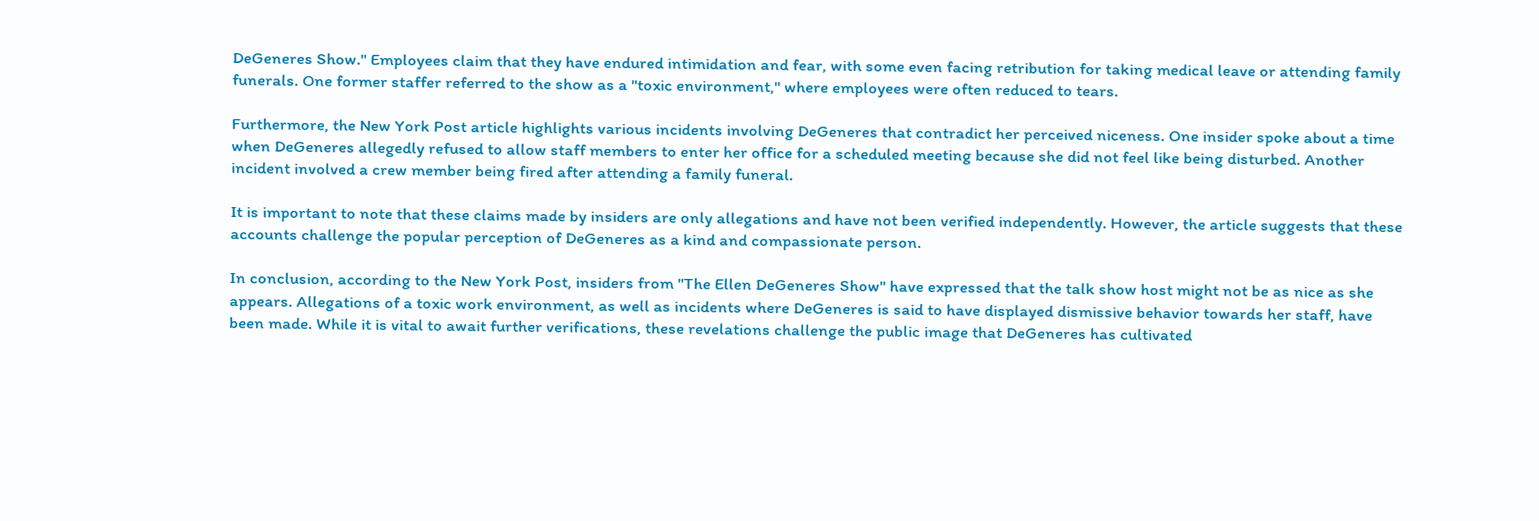DeGeneres Show." Employees claim that they have endured intimidation and fear, with some even facing retribution for taking medical leave or attending family funerals. One former staffer referred to the show as a "toxic environment," where employees were often reduced to tears.

Furthermore, the New York Post article highlights various incidents involving DeGeneres that contradict her perceived niceness. One insider spoke about a time when DeGeneres allegedly refused to allow staff members to enter her office for a scheduled meeting because she did not feel like being disturbed. Another incident involved a crew member being fired after attending a family funeral.

It is important to note that these claims made by insiders are only allegations and have not been verified independently. However, the article suggests that these accounts challenge the popular perception of DeGeneres as a kind and compassionate person.

In conclusion, according to the New York Post, insiders from "The Ellen DeGeneres Show" have expressed that the talk show host might not be as nice as she appears. Allegations of a toxic work environment, as well as incidents where DeGeneres is said to have displayed dismissive behavior towards her staff, have been made. While it is vital to await further verifications, these revelations challenge the public image that DeGeneres has cultivated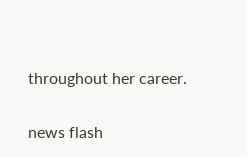throughout her career.

news flash